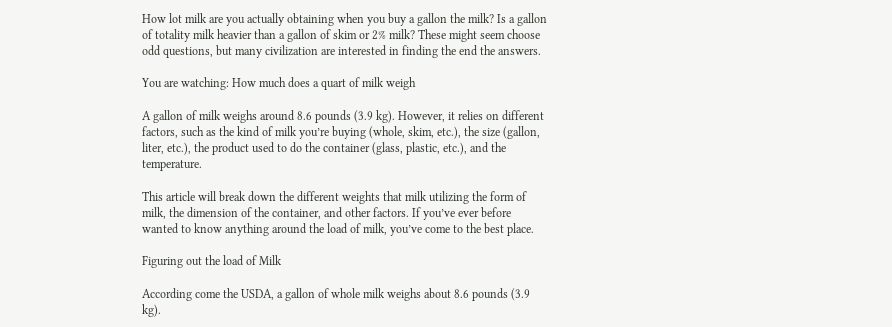How lot milk are you actually obtaining when you buy a gallon the milk? Is a gallon of totality milk heavier than a gallon of skim or 2% milk? These might seem choose odd questions, but many civilization are interested in finding the end the answers.

You are watching: How much does a quart of milk weigh

A gallon of milk weighs around 8.6 pounds (3.9 kg). However, it relies on different factors, such as the kind of milk you’re buying (whole, skim, etc.), the size (gallon, liter, etc.), the product used to do the container (glass, plastic, etc.), and the temperature.

This article will break down the different weights that milk utilizing the form of milk, the dimension of the container, and other factors. If you’ve ever before wanted to know anything around the load of milk, you’ve come to the best place.

Figuring out the load of Milk

According come the USDA, a gallon of whole milk weighs about 8.6 pounds (3.9 kg).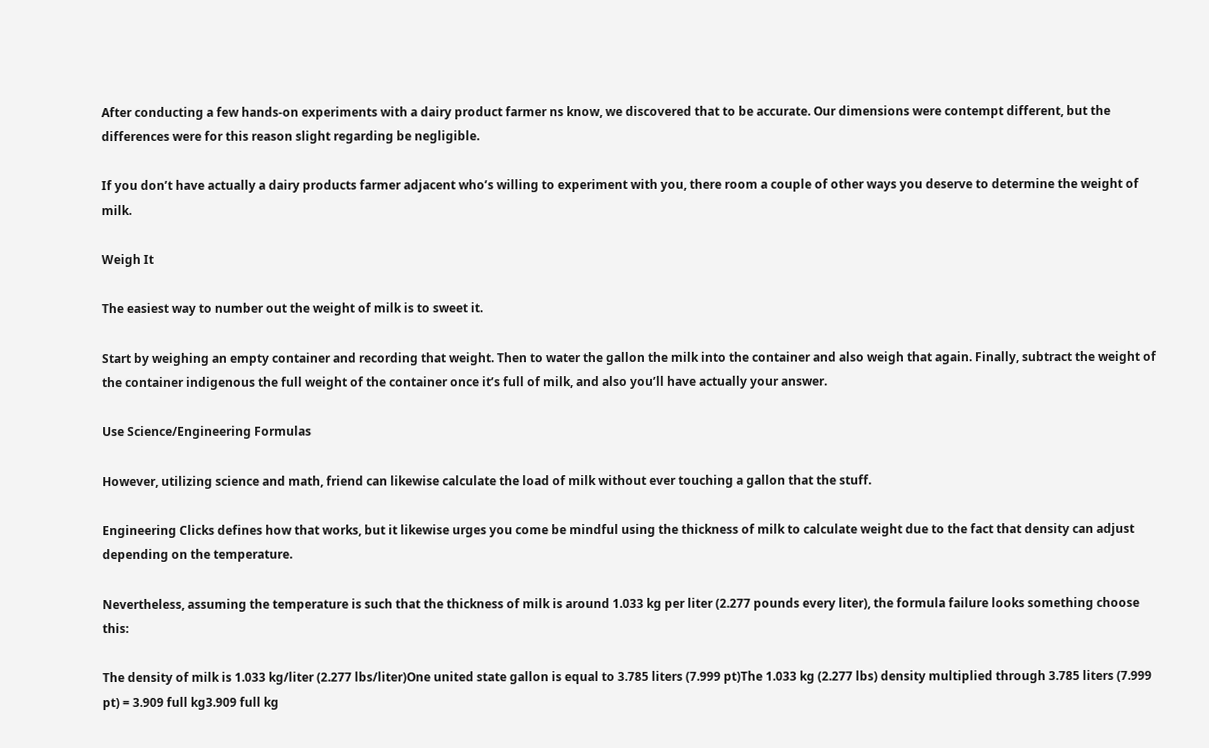After conducting a few hands-on experiments with a dairy product farmer ns know, we discovered that to be accurate. Our dimensions were contempt different, but the differences were for this reason slight regarding be negligible.

If you don’t have actually a dairy products farmer adjacent who’s willing to experiment with you, there room a couple of other ways you deserve to determine the weight of milk.

Weigh It

The easiest way to number out the weight of milk is to sweet it.

Start by weighing an empty container and recording that weight. Then to water the gallon the milk into the container and also weigh that again. Finally, subtract the weight of the container indigenous the full weight of the container once it’s full of milk, and also you’ll have actually your answer.

Use Science/Engineering Formulas

However, utilizing science and math, friend can likewise calculate the load of milk without ever touching a gallon that the stuff.

Engineering Clicks defines how that works, but it likewise urges you come be mindful using the thickness of milk to calculate weight due to the fact that density can adjust depending on the temperature.

Nevertheless, assuming the temperature is such that the thickness of milk is around 1.033 kg per liter (2.277 pounds every liter), the formula failure looks something choose this:

The density of milk is 1.033 kg/liter (2.277 lbs/liter)One united state gallon is equal to 3.785 liters (7.999 pt)The 1.033 kg (2.277 lbs) density multiplied through 3.785 liters (7.999 pt) = 3.909 full kg3.909 full kg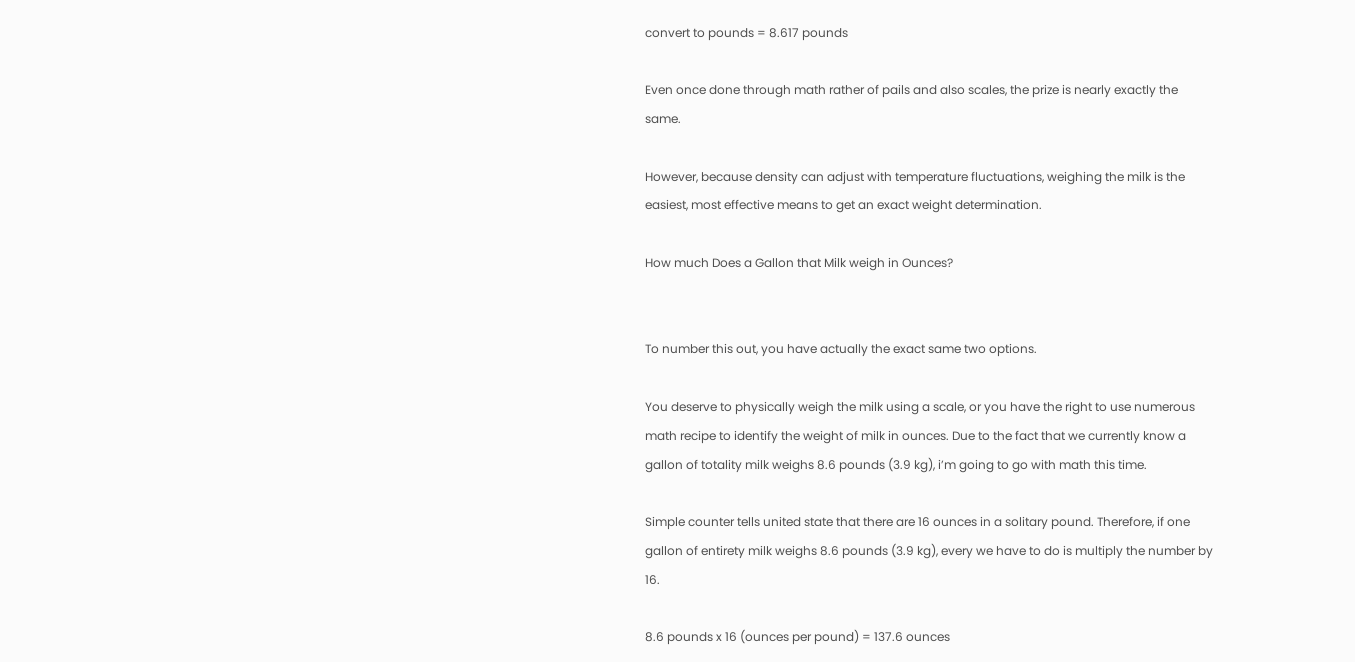convert to pounds = 8.617 pounds

Even once done through math rather of pails and also scales, the prize is nearly exactly the same.

However, because density can adjust with temperature fluctuations, weighing the milk is the easiest, most effective means to get an exact weight determination.

How much Does a Gallon that Milk weigh in Ounces?


To number this out, you have actually the exact same two options.

You deserve to physically weigh the milk using a scale, or you have the right to use numerous math recipe to identify the weight of milk in ounces. Due to the fact that we currently know a gallon of totality milk weighs 8.6 pounds (3.9 kg), i’m going to go with math this time.

Simple counter tells united state that there are 16 ounces in a solitary pound. Therefore, if one gallon of entirety milk weighs 8.6 pounds (3.9 kg), every we have to do is multiply the number by 16.

8.6 pounds x 16 (ounces per pound) = 137.6 ounces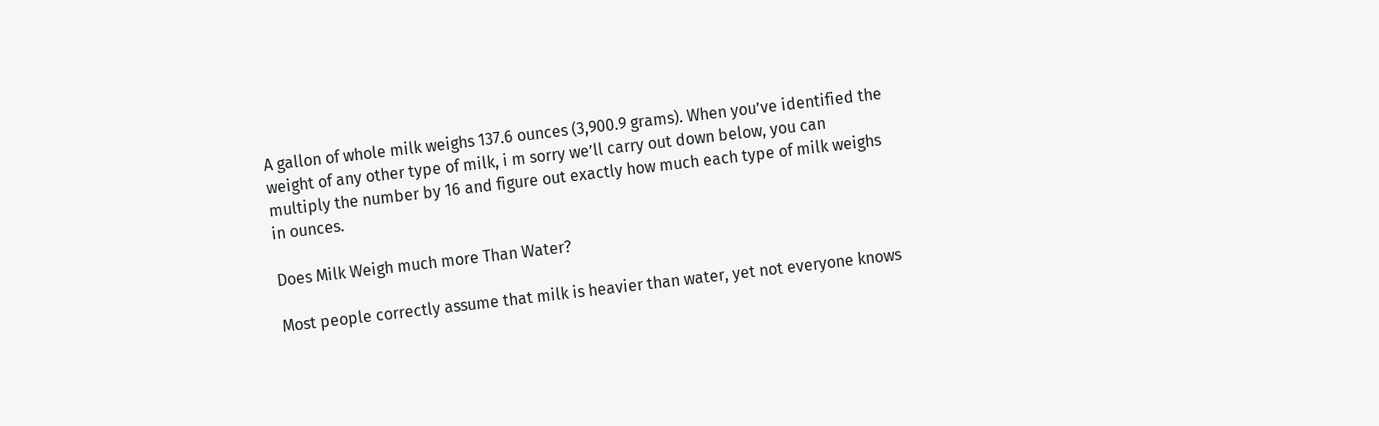A gallon of whole milk weighs 137.6 ounces (3,900.9 grams). When you’ve identified the weight of any other type of milk, i m sorry we’ll carry out down below, you can multiply the number by 16 and figure out exactly how much each type of milk weighs in ounces.

Does Milk Weigh much more Than Water?

Most people correctly assume that milk is heavier than water, yet not everyone knows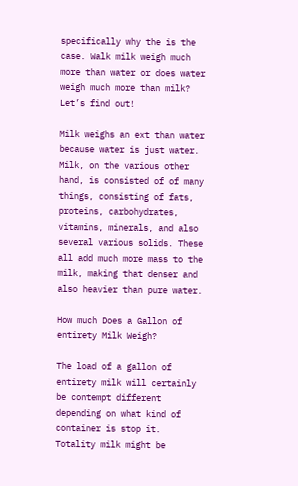specifically why the is the case. Walk milk weigh much more than water or does water weigh much more than milk? Let’s find out!

Milk weighs an ext than water because water is just water. Milk, on the various other hand, is consisted of of many things, consisting of fats, proteins, carbohydrates, vitamins, minerals, and also several various solids. These all add much more mass to the milk, making that denser and also heavier than pure water.

How much Does a Gallon of entirety Milk Weigh?

The load of a gallon of entirety milk will certainly be contempt different depending on what kind of container is stop it. Totality milk might be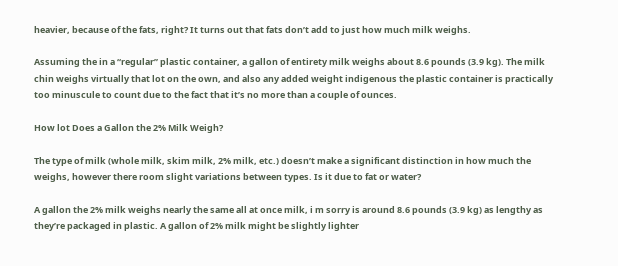heavier, because of the fats, right? It turns out that fats don’t add to just how much milk weighs.

Assuming the in a “regular” plastic container, a gallon of entirety milk weighs about 8.6 pounds (3.9 kg). The milk chin weighs virtually that lot on the own, and also any added weight indigenous the plastic container is practically too minuscule to count due to the fact that it’s no more than a couple of ounces.

How lot Does a Gallon the 2% Milk Weigh?

The type of milk (whole milk, skim milk, 2% milk, etc.) doesn’t make a significant distinction in how much the weighs, however there room slight variations between types. Is it due to fat or water?

A gallon the 2% milk weighs nearly the same all at once milk, i m sorry is around 8.6 pounds (3.9 kg) as lengthy as they’re packaged in plastic. A gallon of 2% milk might be slightly lighter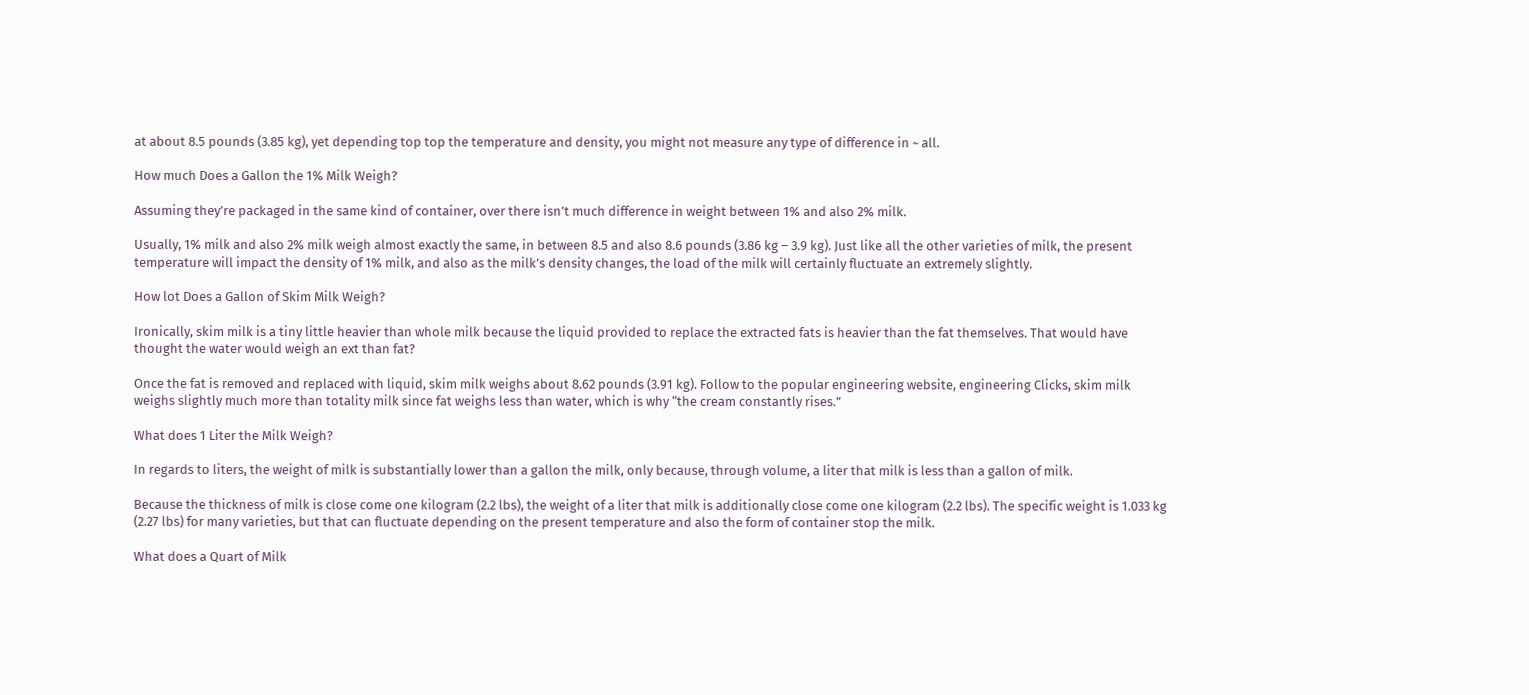at about 8.5 pounds (3.85 kg), yet depending top top the temperature and density, you might not measure any type of difference in ~ all.

How much Does a Gallon the 1% Milk Weigh?

Assuming they’re packaged in the same kind of container, over there isn’t much difference in weight between 1% and also 2% milk.

Usually, 1% milk and also 2% milk weigh almost exactly the same, in between 8.5 and also 8.6 pounds (3.86 kg – 3.9 kg). Just like all the other varieties of milk, the present temperature will impact the density of 1% milk, and also as the milk’s density changes, the load of the milk will certainly fluctuate an extremely slightly.

How lot Does a Gallon of Skim Milk Weigh?

Ironically, skim milk is a tiny little heavier than whole milk because the liquid provided to replace the extracted fats is heavier than the fat themselves. That would have thought the water would weigh an ext than fat?

Once the fat is removed and replaced with liquid, skim milk weighs about 8.62 pounds (3.91 kg). Follow to the popular engineering website, engineering Clicks, skim milk weighs slightly much more than totality milk since fat weighs less than water, which is why “the cream constantly rises.”

What does 1 Liter the Milk Weigh?

In regards to liters, the weight of milk is substantially lower than a gallon the milk, only because, through volume, a liter that milk is less than a gallon of milk.

Because the thickness of milk is close come one kilogram (2.2 lbs), the weight of a liter that milk is additionally close come one kilogram (2.2 lbs). The specific weight is 1.033 kg (2.27 lbs) for many varieties, but that can fluctuate depending on the present temperature and also the form of container stop the milk.

What does a Quart of Milk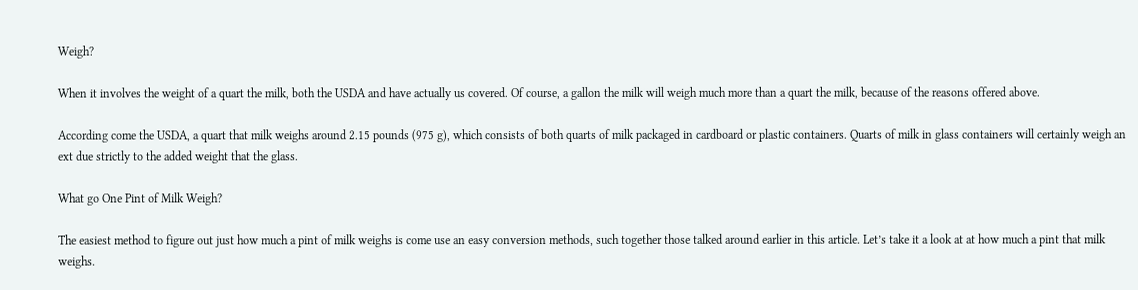Weigh?

When it involves the weight of a quart the milk, both the USDA and have actually us covered. Of course, a gallon the milk will weigh much more than a quart the milk, because of the reasons offered above.

According come the USDA, a quart that milk weighs around 2.15 pounds (975 g), which consists of both quarts of milk packaged in cardboard or plastic containers. Quarts of milk in glass containers will certainly weigh an ext due strictly to the added weight that the glass.

What go One Pint of Milk Weigh?

The easiest method to figure out just how much a pint of milk weighs is come use an easy conversion methods, such together those talked around earlier in this article. Let’s take it a look at at how much a pint that milk weighs.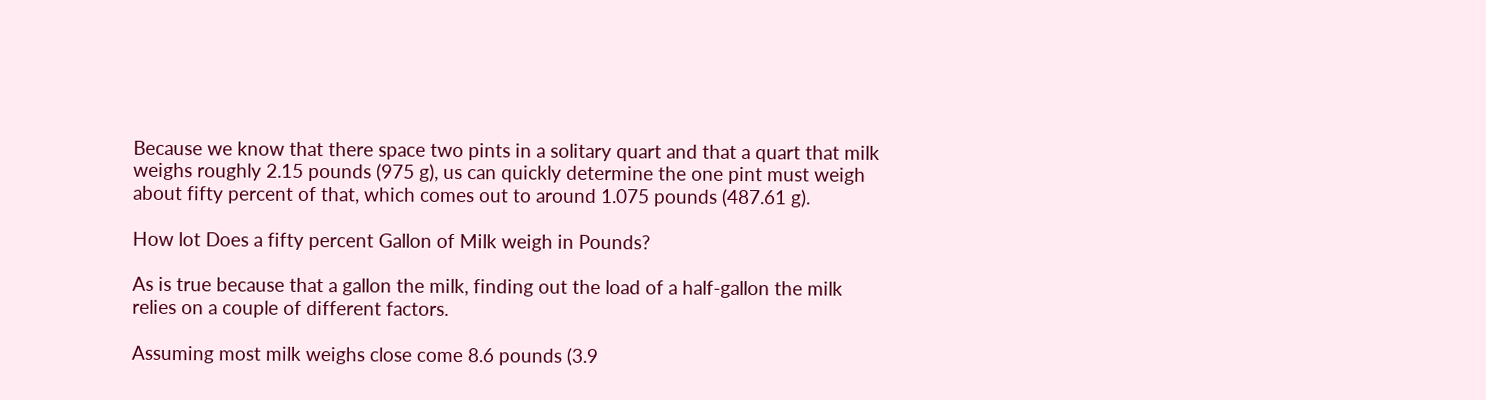Because we know that there space two pints in a solitary quart and that a quart that milk weighs roughly 2.15 pounds (975 g), us can quickly determine the one pint must weigh about fifty percent of that, which comes out to around 1.075 pounds (487.61 g).

How lot Does a fifty percent Gallon of Milk weigh in Pounds?

As is true because that a gallon the milk, finding out the load of a half-gallon the milk relies on a couple of different factors.

Assuming most milk weighs close come 8.6 pounds (3.9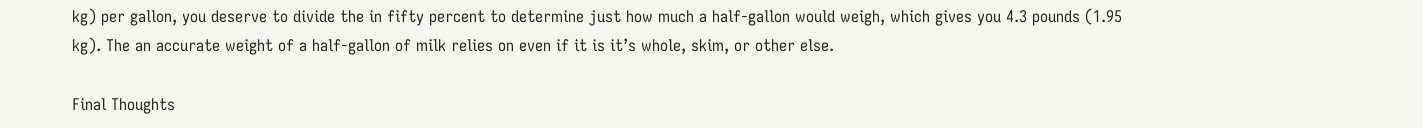kg) per gallon, you deserve to divide the in fifty percent to determine just how much a half-gallon would weigh, which gives you 4.3 pounds (1.95 kg). The an accurate weight of a half-gallon of milk relies on even if it is it’s whole, skim, or other else.

Final Thoughts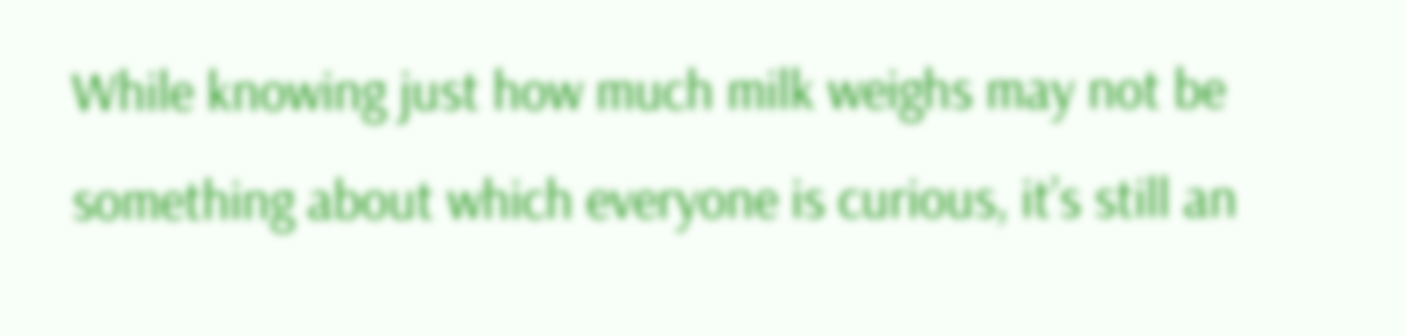While knowing just how much milk weighs may not be something about which everyone is curious, it’s still an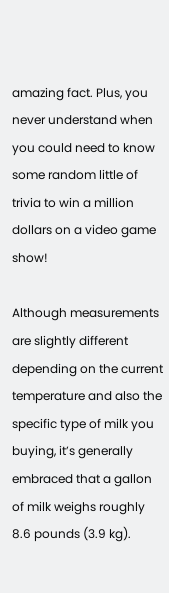amazing fact. Plus, you never understand when you could need to know some random little of trivia to win a million dollars on a video game show!

Although measurements are slightly different depending on the current temperature and also the specific type of milk you buying, it’s generally embraced that a gallon of milk weighs roughly 8.6 pounds (3.9 kg).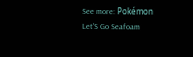See more: Pokémon Let'S Go Seafoam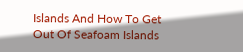Islands And How To Get Out Of Seafoam Islands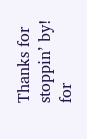Thanks for stoppin’ by! for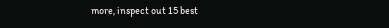more, inspect out 15 best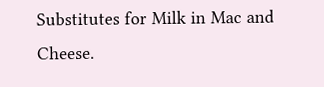Substitutes for Milk in Mac and Cheese.